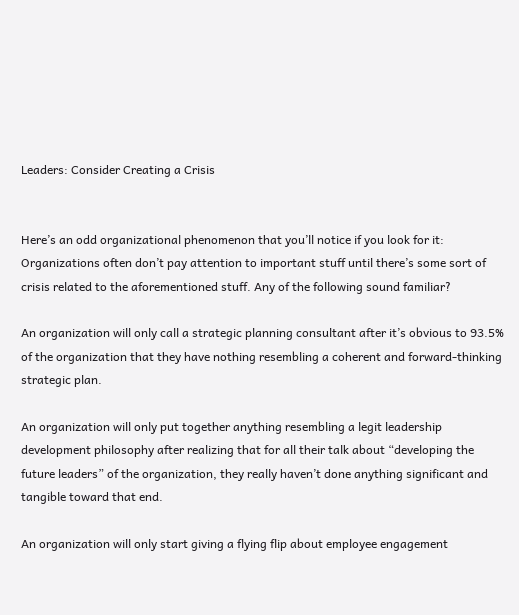Leaders: Consider Creating a Crisis


Here’s an odd organizational phenomenon that you’ll notice if you look for it: Organizations often don’t pay attention to important stuff until there’s some sort of crisis related to the aforementioned stuff. Any of the following sound familiar?

An organization will only call a strategic planning consultant after it’s obvious to 93.5% of the organization that they have nothing resembling a coherent and forward-thinking strategic plan.

An organization will only put together anything resembling a legit leadership development philosophy after realizing that for all their talk about “developing the future leaders” of the organization, they really haven’t done anything significant and tangible toward that end.

An organization will only start giving a flying flip about employee engagement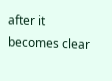after it becomes clear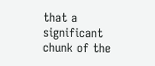that a significant chunk of the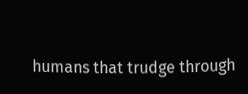humans that trudge through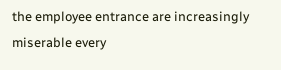the employee entrance are increasingly miserable every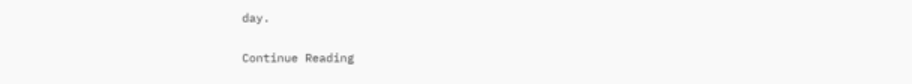day.

Continue Reading